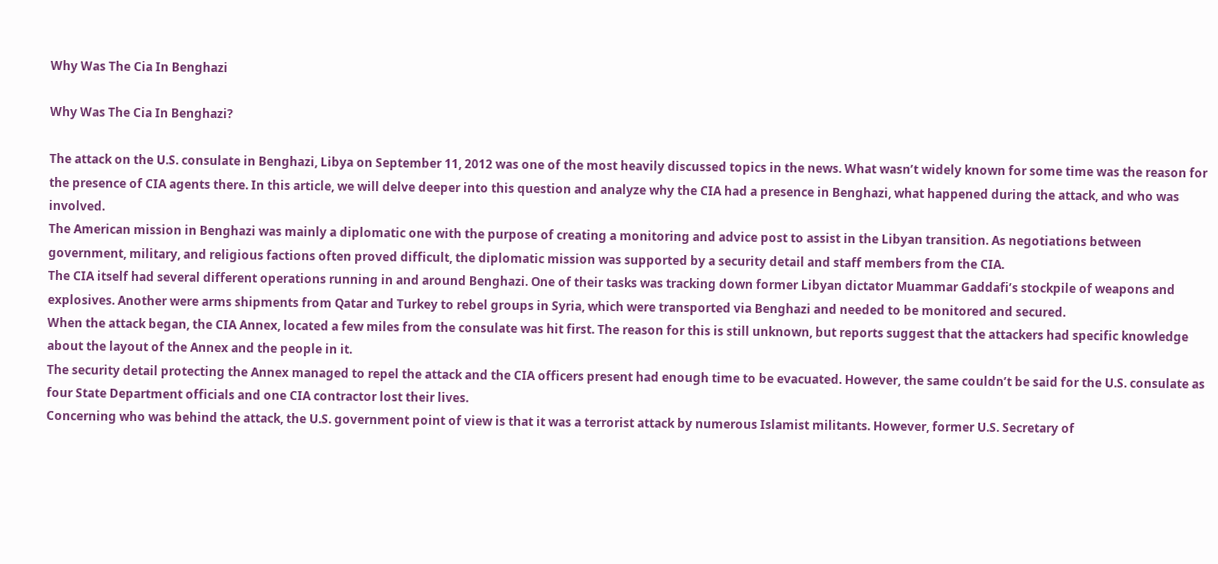Why Was The Cia In Benghazi

Why Was The Cia In Benghazi?

The attack on the U.S. consulate in Benghazi, Libya on September 11, 2012 was one of the most heavily discussed topics in the news. What wasn’t widely known for some time was the reason for the presence of CIA agents there. In this article, we will delve deeper into this question and analyze why the CIA had a presence in Benghazi, what happened during the attack, and who was involved.
The American mission in Benghazi was mainly a diplomatic one with the purpose of creating a monitoring and advice post to assist in the Libyan transition. As negotiations between government, military, and religious factions often proved difficult, the diplomatic mission was supported by a security detail and staff members from the CIA.
The CIA itself had several different operations running in and around Benghazi. One of their tasks was tracking down former Libyan dictator Muammar Gaddafi’s stockpile of weapons and explosives. Another were arms shipments from Qatar and Turkey to rebel groups in Syria, which were transported via Benghazi and needed to be monitored and secured.
When the attack began, the CIA Annex, located a few miles from the consulate was hit first. The reason for this is still unknown, but reports suggest that the attackers had specific knowledge about the layout of the Annex and the people in it.
The security detail protecting the Annex managed to repel the attack and the CIA officers present had enough time to be evacuated. However, the same couldn’t be said for the U.S. consulate as four State Department officials and one CIA contractor lost their lives.
Concerning who was behind the attack, the U.S. government point of view is that it was a terrorist attack by numerous Islamist militants. However, former U.S. Secretary of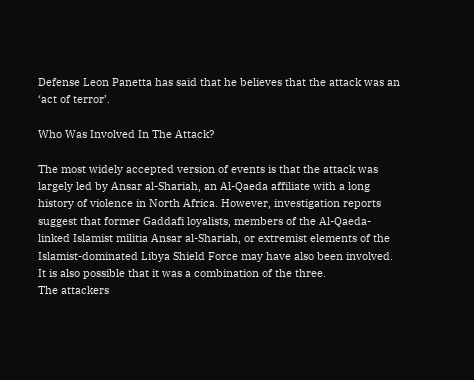Defense Leon Panetta has said that he believes that the attack was an ‘act of terror’.

Who Was Involved In The Attack?

The most widely accepted version of events is that the attack was largely led by Ansar al-Shariah, an Al-Qaeda affiliate with a long history of violence in North Africa. However, investigation reports suggest that former Gaddafi loyalists, members of the Al-Qaeda-linked Islamist militia Ansar al-Shariah, or extremist elements of the Islamist-dominated Libya Shield Force may have also been involved. It is also possible that it was a combination of the three.
The attackers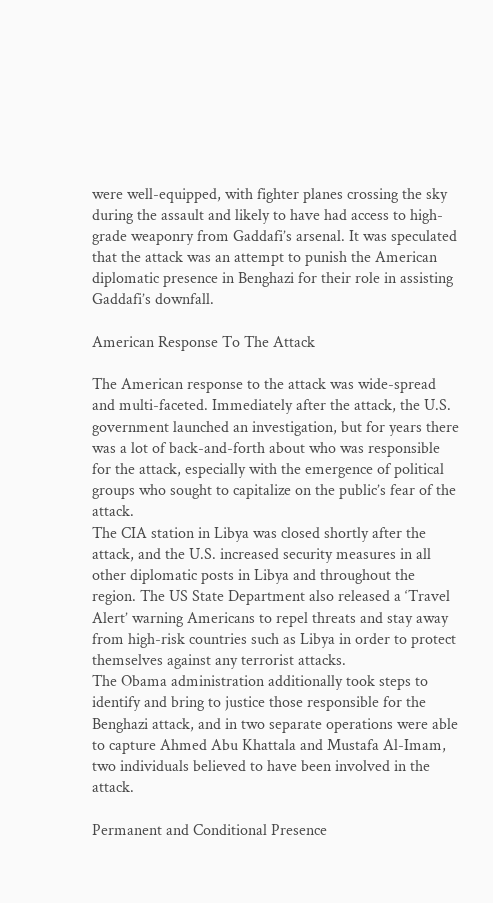were well-equipped, with fighter planes crossing the sky during the assault and likely to have had access to high-grade weaponry from Gaddafi’s arsenal. It was speculated that the attack was an attempt to punish the American diplomatic presence in Benghazi for their role in assisting Gaddafi’s downfall.

American Response To The Attack

The American response to the attack was wide-spread and multi-faceted. Immediately after the attack, the U.S. government launched an investigation, but for years there was a lot of back-and-forth about who was responsible for the attack, especially with the emergence of political groups who sought to capitalize on the public’s fear of the attack.
The CIA station in Libya was closed shortly after the attack, and the U.S. increased security measures in all other diplomatic posts in Libya and throughout the region. The US State Department also released a ‘Travel Alert’ warning Americans to repel threats and stay away from high-risk countries such as Libya in order to protect themselves against any terrorist attacks.
The Obama administration additionally took steps to identify and bring to justice those responsible for the Benghazi attack, and in two separate operations were able to capture Ahmed Abu Khattala and Mustafa Al-Imam, two individuals believed to have been involved in the attack.

Permanent and Conditional Presence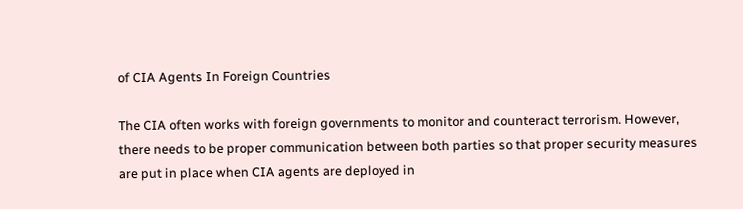of CIA Agents In Foreign Countries

The CIA often works with foreign governments to monitor and counteract terrorism. However, there needs to be proper communication between both parties so that proper security measures are put in place when CIA agents are deployed in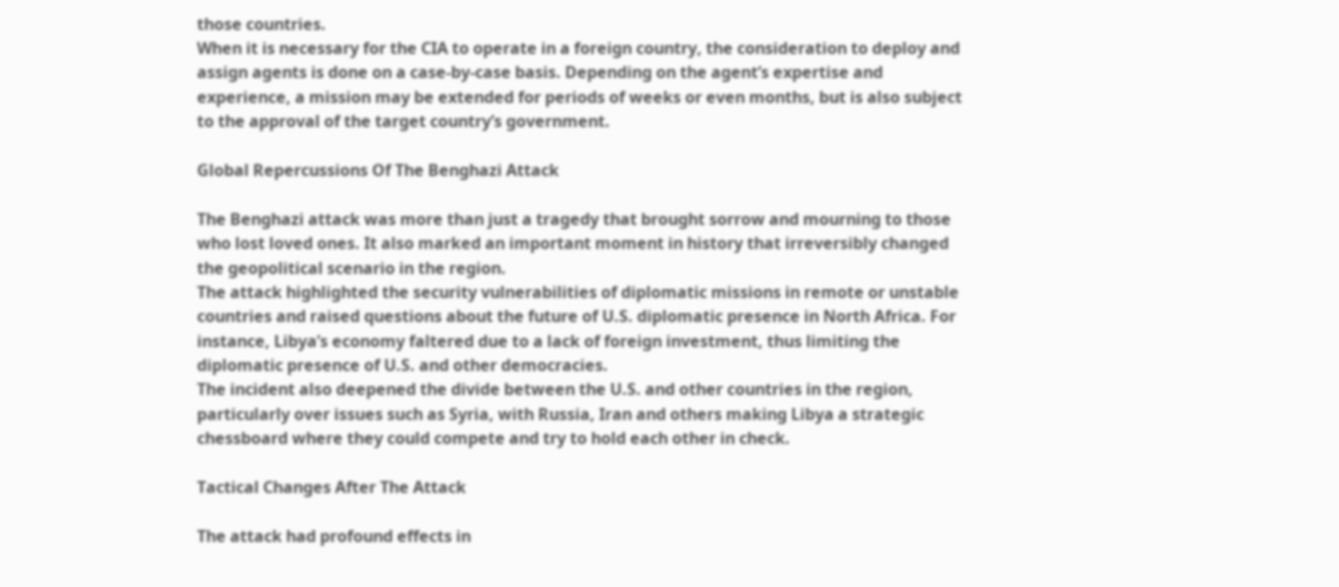those countries.
When it is necessary for the CIA to operate in a foreign country, the consideration to deploy and assign agents is done on a case-by-case basis. Depending on the agent’s expertise and experience, a mission may be extended for periods of weeks or even months, but is also subject to the approval of the target country’s government.

Global Repercussions Of The Benghazi Attack

The Benghazi attack was more than just a tragedy that brought sorrow and mourning to those who lost loved ones. It also marked an important moment in history that irreversibly changed the geopolitical scenario in the region.
The attack highlighted the security vulnerabilities of diplomatic missions in remote or unstable countries and raised questions about the future of U.S. diplomatic presence in North Africa. For instance, Libya’s economy faltered due to a lack of foreign investment, thus limiting the diplomatic presence of U.S. and other democracies.
The incident also deepened the divide between the U.S. and other countries in the region, particularly over issues such as Syria, with Russia, Iran and others making Libya a strategic chessboard where they could compete and try to hold each other in check.

Tactical Changes After The Attack

The attack had profound effects in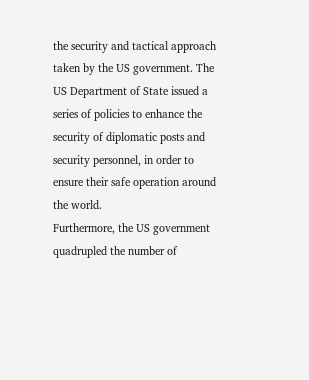the security and tactical approach taken by the US government. The US Department of State issued a series of policies to enhance the security of diplomatic posts and security personnel, in order to ensure their safe operation around the world.
Furthermore, the US government quadrupled the number of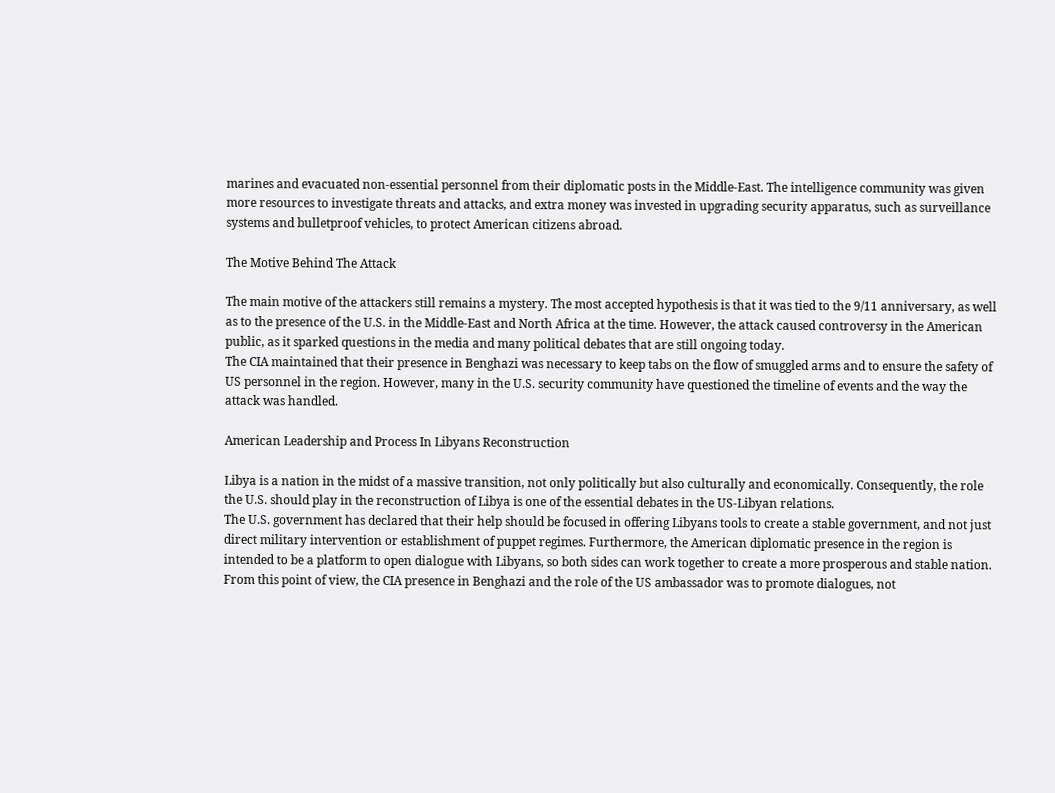marines and evacuated non-essential personnel from their diplomatic posts in the Middle-East. The intelligence community was given more resources to investigate threats and attacks, and extra money was invested in upgrading security apparatus, such as surveillance systems and bulletproof vehicles, to protect American citizens abroad.

The Motive Behind The Attack

The main motive of the attackers still remains a mystery. The most accepted hypothesis is that it was tied to the 9/11 anniversary, as well as to the presence of the U.S. in the Middle-East and North Africa at the time. However, the attack caused controversy in the American public, as it sparked questions in the media and many political debates that are still ongoing today.
The CIA maintained that their presence in Benghazi was necessary to keep tabs on the flow of smuggled arms and to ensure the safety of US personnel in the region. However, many in the U.S. security community have questioned the timeline of events and the way the attack was handled.

American Leadership and Process In Libyans Reconstruction

Libya is a nation in the midst of a massive transition, not only politically but also culturally and economically. Consequently, the role the U.S. should play in the reconstruction of Libya is one of the essential debates in the US-Libyan relations.
The U.S. government has declared that their help should be focused in offering Libyans tools to create a stable government, and not just direct military intervention or establishment of puppet regimes. Furthermore, the American diplomatic presence in the region is intended to be a platform to open dialogue with Libyans, so both sides can work together to create a more prosperous and stable nation.
From this point of view, the CIA presence in Benghazi and the role of the US ambassador was to promote dialogues, not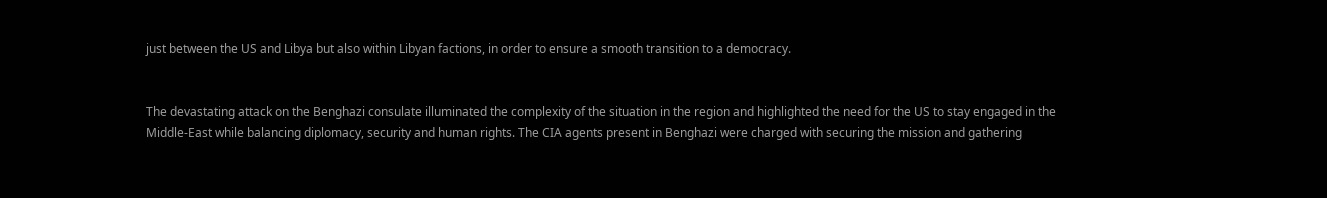just between the US and Libya but also within Libyan factions, in order to ensure a smooth transition to a democracy.


The devastating attack on the Benghazi consulate illuminated the complexity of the situation in the region and highlighted the need for the US to stay engaged in the Middle-East while balancing diplomacy, security and human rights. The CIA agents present in Benghazi were charged with securing the mission and gathering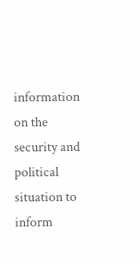information on the security and political situation to inform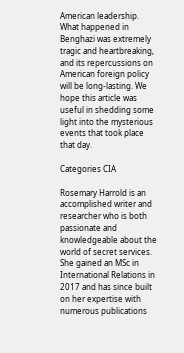American leadership.
What happened in Benghazi was extremely tragic and heartbreaking, and its repercussions on American foreign policy will be long-lasting. We hope this article was useful in shedding some light into the mysterious events that took place that day.

Categories CIA

Rosemary Harrold is an accomplished writer and researcher who is both passionate and knowledgeable about the world of secret services. She gained an MSc in International Relations in 2017 and has since built on her expertise with numerous publications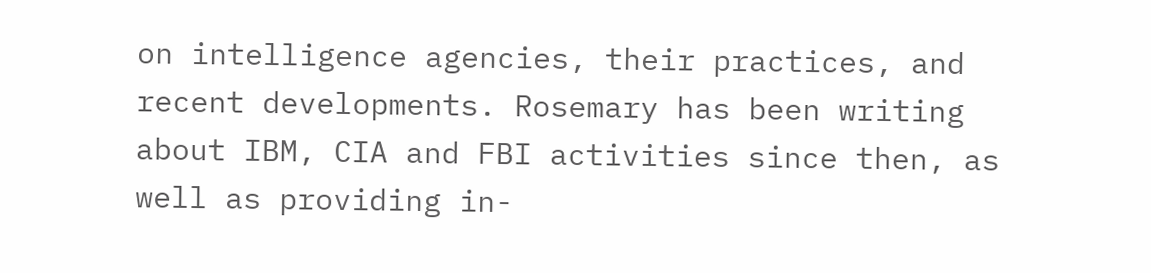on intelligence agencies, their practices, and recent developments. Rosemary has been writing about IBM, CIA and FBI activities since then, as well as providing in-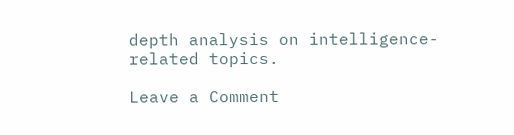depth analysis on intelligence-related topics.

Leave a Comment